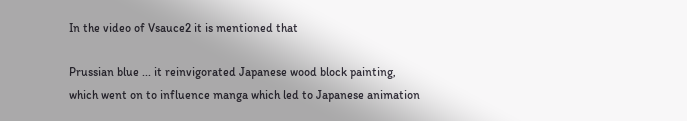In the video of Vsauce2 it is mentioned that

Prussian blue ... it reinvigorated Japanese wood block painting, which went on to influence manga which led to Japanese animation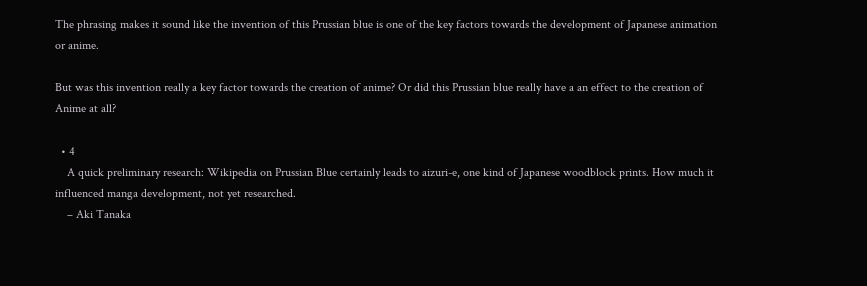The phrasing makes it sound like the invention of this Prussian blue is one of the key factors towards the development of Japanese animation or anime.

But was this invention really a key factor towards the creation of anime? Or did this Prussian blue really have a an effect to the creation of Anime at all?

  • 4
    A quick preliminary research: Wikipedia on Prussian Blue certainly leads to aizuri-e, one kind of Japanese woodblock prints. How much it influenced manga development, not yet researched.
    – Aki Tanaka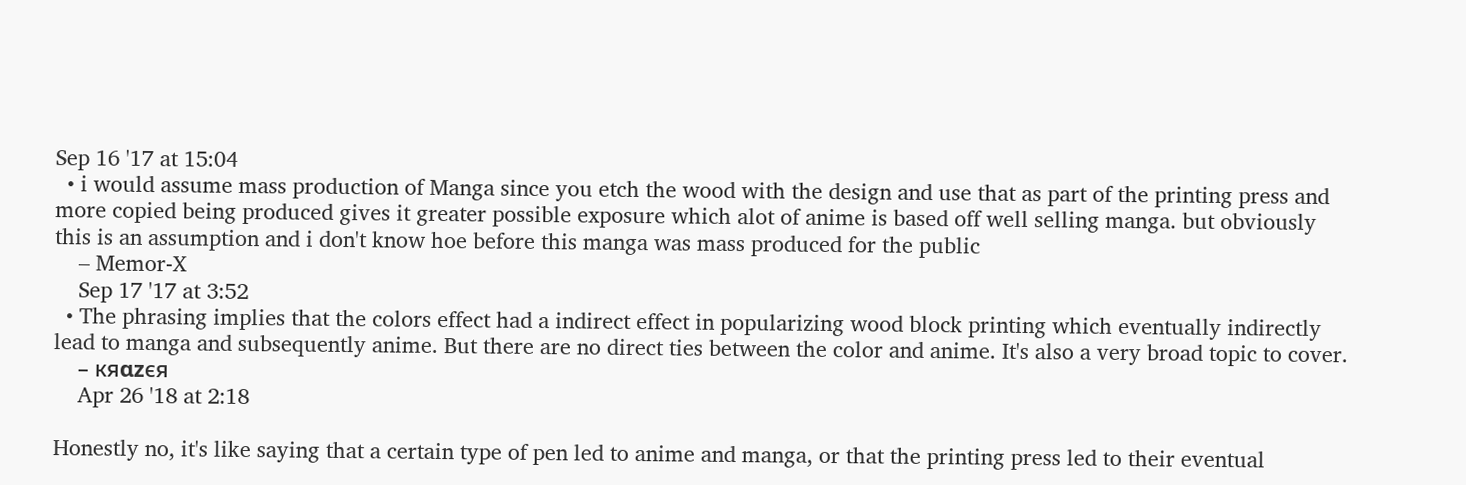Sep 16 '17 at 15:04
  • i would assume mass production of Manga since you etch the wood with the design and use that as part of the printing press and more copied being produced gives it greater possible exposure which alot of anime is based off well selling manga. but obviously this is an assumption and i don't know hoe before this manga was mass produced for the public
    – Memor-X
    Sep 17 '17 at 3:52
  • The phrasing implies that the colors effect had a indirect effect in popularizing wood block printing which eventually indirectly lead to manga and subsequently anime. But there are no direct ties between the color and anime. It's also a very broad topic to cover.
    – кяαzєя
    Apr 26 '18 at 2:18

Honestly no, it's like saying that a certain type of pen led to anime and manga, or that the printing press led to their eventual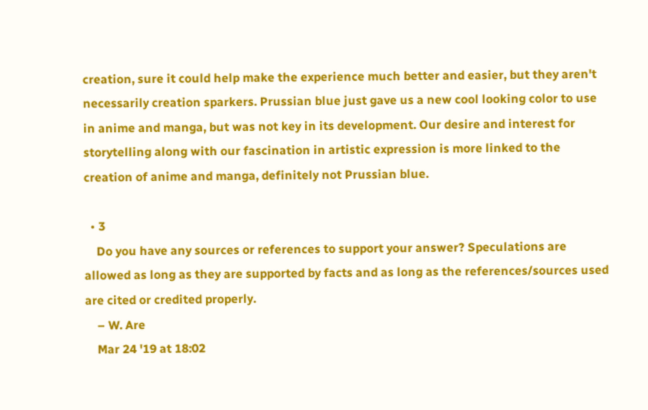creation, sure it could help make the experience much better and easier, but they aren't necessarily creation sparkers. Prussian blue just gave us a new cool looking color to use in anime and manga, but was not key in its development. Our desire and interest for storytelling along with our fascination in artistic expression is more linked to the creation of anime and manga, definitely not Prussian blue.

  • 3
    Do you have any sources or references to support your answer? Speculations are allowed as long as they are supported by facts and as long as the references/sources used are cited or credited properly.
    – W. Are
    Mar 24 '19 at 18:02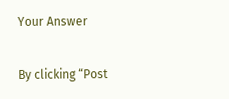Your Answer

By clicking “Post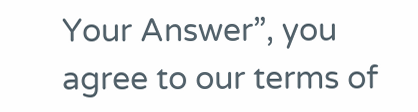Your Answer”, you agree to our terms of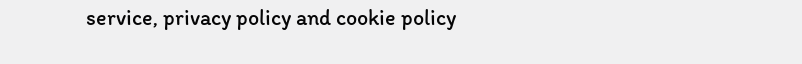service, privacy policy and cookie policy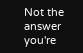Not the answer you're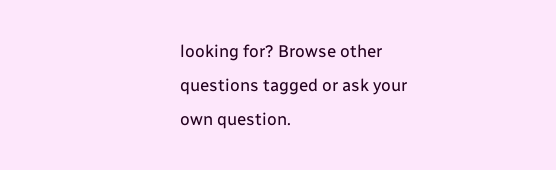looking for? Browse other questions tagged or ask your own question.